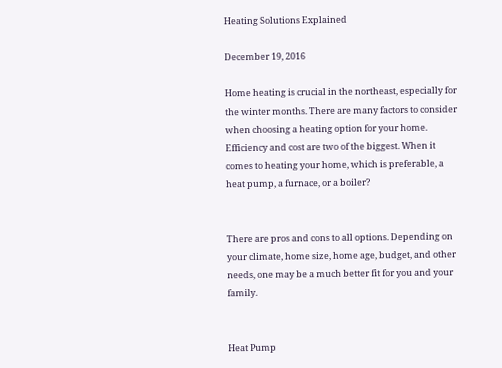Heating Solutions Explained

December 19, 2016

Home heating is crucial in the northeast, especially for the winter months. There are many factors to consider when choosing a heating option for your home. Efficiency and cost are two of the biggest. When it comes to heating your home, which is preferable, a heat pump, a furnace, or a boiler?


There are pros and cons to all options. Depending on your climate, home size, home age, budget, and other needs, one may be a much better fit for you and your family.


Heat Pump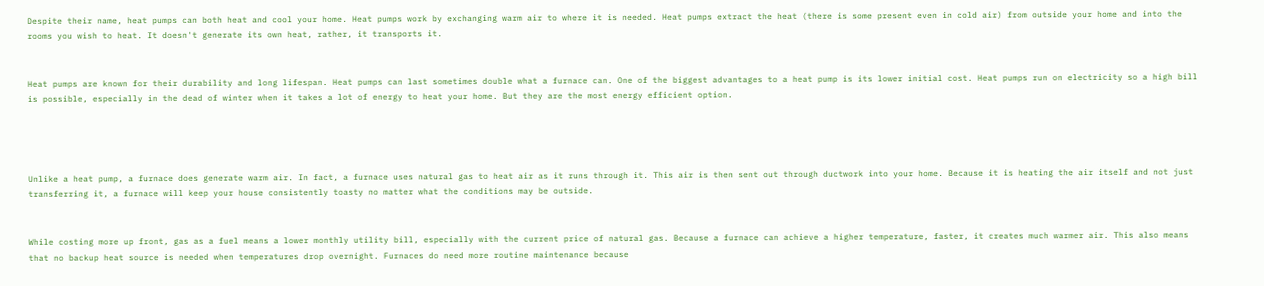Despite their name, heat pumps can both heat and cool your home. Heat pumps work by exchanging warm air to where it is needed. Heat pumps extract the heat (there is some present even in cold air) from outside your home and into the rooms you wish to heat. It doesn't generate its own heat, rather, it transports it.


Heat pumps are known for their durability and long lifespan. Heat pumps can last sometimes double what a furnace can. One of the biggest advantages to a heat pump is its lower initial cost. Heat pumps run on electricity so a high bill is possible, especially in the dead of winter when it takes a lot of energy to heat your home. But they are the most energy efficient option.




Unlike a heat pump, a furnace does generate warm air. In fact, a furnace uses natural gas to heat air as it runs through it. This air is then sent out through ductwork into your home. Because it is heating the air itself and not just transferring it, a furnace will keep your house consistently toasty no matter what the conditions may be outside.


While costing more up front, gas as a fuel means a lower monthly utility bill, especially with the current price of natural gas. Because a furnace can achieve a higher temperature, faster, it creates much warmer air. This also means that no backup heat source is needed when temperatures drop overnight. Furnaces do need more routine maintenance because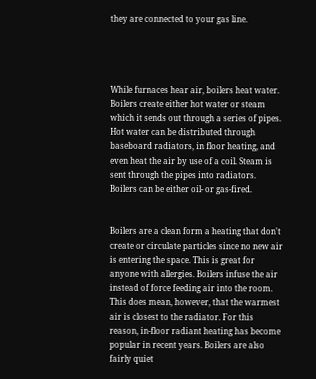they are connected to your gas line.




While furnaces hear air, boilers heat water. Boilers create either hot water or steam which it sends out through a series of pipes. Hot water can be distributed through baseboard radiators, in floor heating, and even heat the air by use of a coil. Steam is sent through the pipes into radiators. Boilers can be either oil- or gas-fired.


Boilers are a clean form a heating that don't create or circulate particles since no new air is entering the space. This is great for anyone with allergies. Boilers infuse the air instead of force feeding air into the room. This does mean, however, that the warmest air is closest to the radiator. For this reason, in-floor radiant heating has become popular in recent years. Boilers are also fairly quiet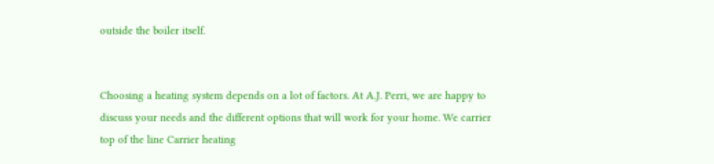outside the boiler itself.


Choosing a heating system depends on a lot of factors. At A.J. Perri, we are happy to discuss your needs and the different options that will work for your home. We carrier top of the line Carrier heating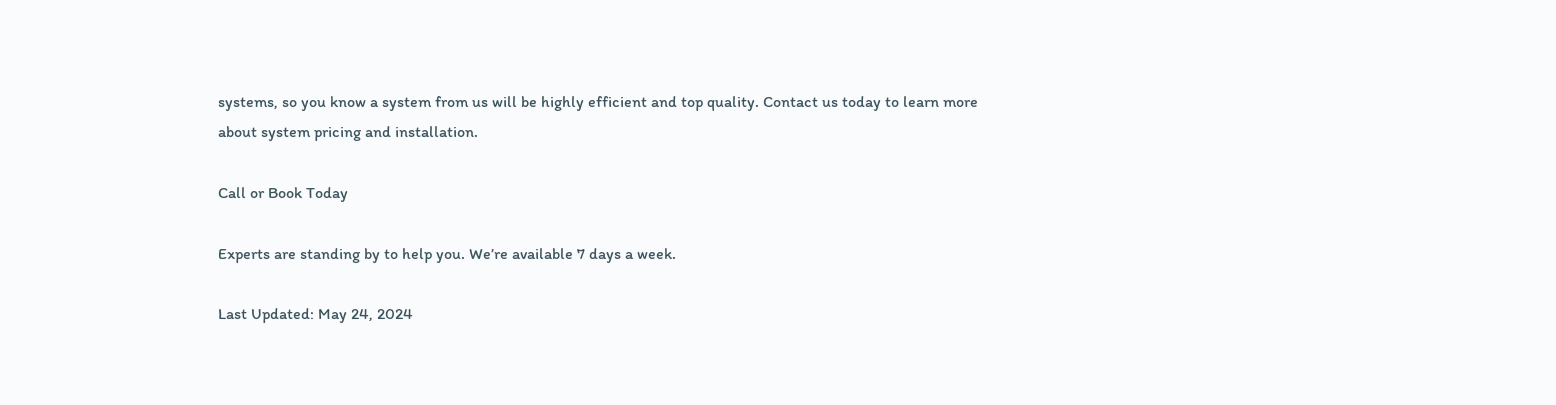systems, so you know a system from us will be highly efficient and top quality. Contact us today to learn more about system pricing and installation.

Call or Book Today

Experts are standing by to help you. We’re available 7 days a week.

Last Updated: May 24, 2024